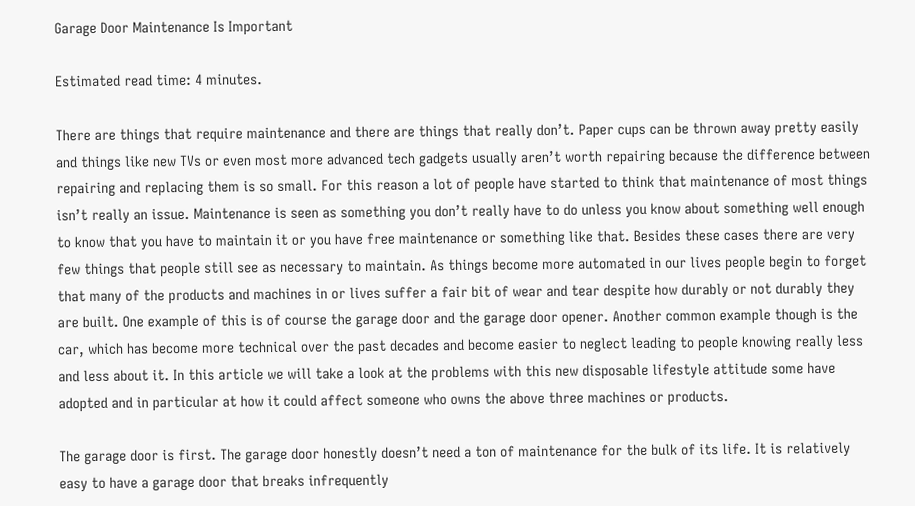Garage Door Maintenance Is Important

Estimated read time: 4 minutes.

There are things that require maintenance and there are things that really don’t. Paper cups can be thrown away pretty easily and things like new TVs or even most more advanced tech gadgets usually aren’t worth repairing because the difference between repairing and replacing them is so small. For this reason a lot of people have started to think that maintenance of most things isn’t really an issue. Maintenance is seen as something you don’t really have to do unless you know about something well enough to know that you have to maintain it or you have free maintenance or something like that. Besides these cases there are very few things that people still see as necessary to maintain. As things become more automated in our lives people begin to forget that many of the products and machines in or lives suffer a fair bit of wear and tear despite how durably or not durably they are built. One example of this is of course the garage door and the garage door opener. Another common example though is the car, which has become more technical over the past decades and become easier to neglect leading to people knowing really less and less about it. In this article we will take a look at the problems with this new disposable lifestyle attitude some have adopted and in particular at how it could affect someone who owns the above three machines or products.

The garage door is first. The garage door honestly doesn’t need a ton of maintenance for the bulk of its life. It is relatively easy to have a garage door that breaks infrequently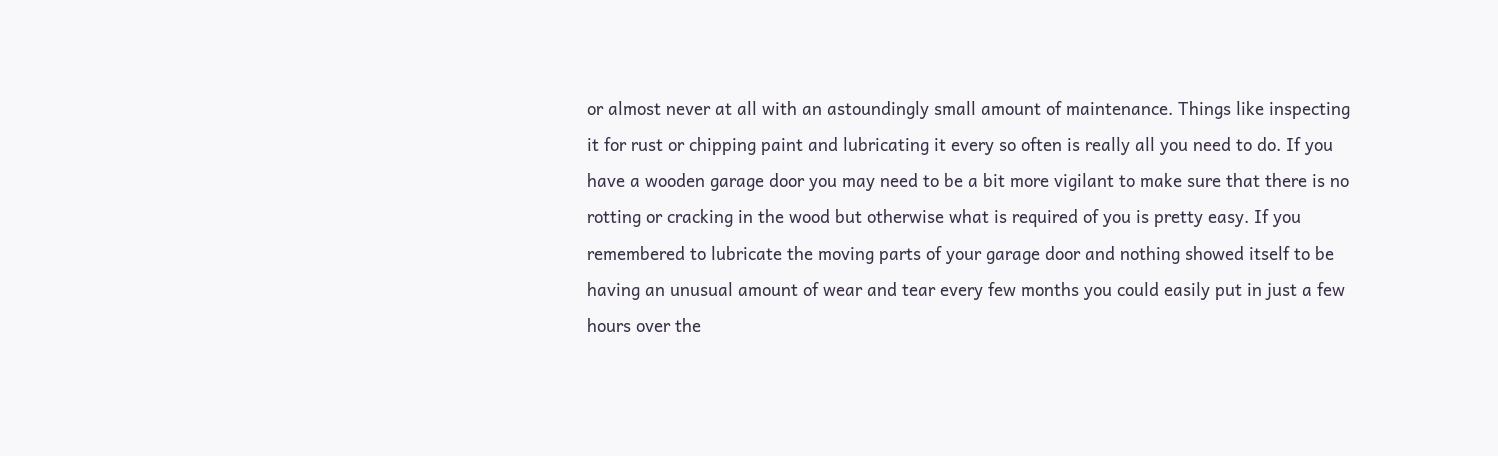or almost never at all with an astoundingly small amount of maintenance. Things like inspecting it for rust or chipping paint and lubricating it every so often is really all you need to do. If you have a wooden garage door you may need to be a bit more vigilant to make sure that there is no rotting or cracking in the wood but otherwise what is required of you is pretty easy. If you remembered to lubricate the moving parts of your garage door and nothing showed itself to be having an unusual amount of wear and tear every few months you could easily put in just a few hours over the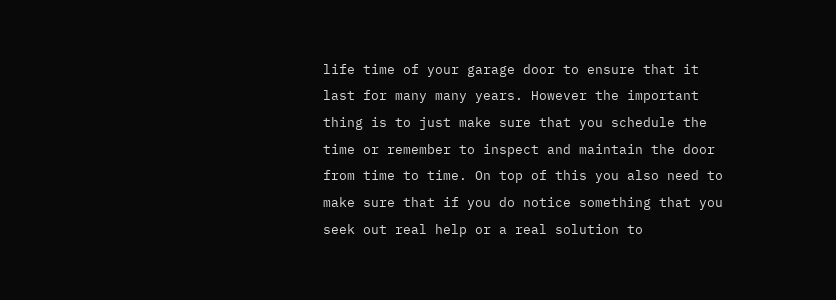life time of your garage door to ensure that it last for many many years. However the important thing is to just make sure that you schedule the time or remember to inspect and maintain the door from time to time. On top of this you also need to make sure that if you do notice something that you seek out real help or a real solution to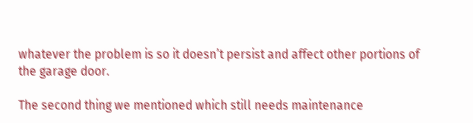whatever the problem is so it doesn’t persist and affect other portions of the garage door.

The second thing we mentioned which still needs maintenance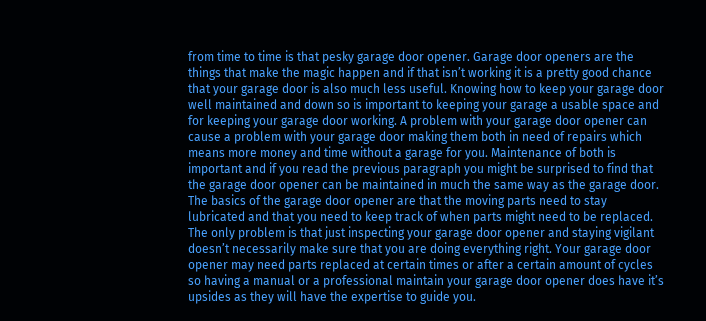from time to time is that pesky garage door opener. Garage door openers are the things that make the magic happen and if that isn’t working it is a pretty good chance that your garage door is also much less useful. Knowing how to keep your garage door well maintained and down so is important to keeping your garage a usable space and for keeping your garage door working. A problem with your garage door opener can cause a problem with your garage door making them both in need of repairs which means more money and time without a garage for you. Maintenance of both is important and if you read the previous paragraph you might be surprised to find that the garage door opener can be maintained in much the same way as the garage door. The basics of the garage door opener are that the moving parts need to stay lubricated and that you need to keep track of when parts might need to be replaced. The only problem is that just inspecting your garage door opener and staying vigilant doesn’t necessarily make sure that you are doing everything right. Your garage door opener may need parts replaced at certain times or after a certain amount of cycles so having a manual or a professional maintain your garage door opener does have it’s upsides as they will have the expertise to guide you.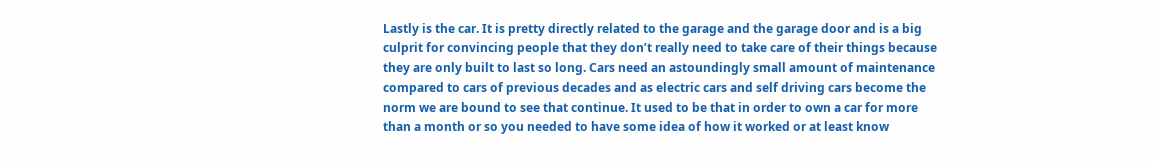Lastly is the car. It is pretty directly related to the garage and the garage door and is a big culprit for convincing people that they don’t really need to take care of their things because they are only built to last so long. Cars need an astoundingly small amount of maintenance compared to cars of previous decades and as electric cars and self driving cars become the norm we are bound to see that continue. It used to be that in order to own a car for more than a month or so you needed to have some idea of how it worked or at least know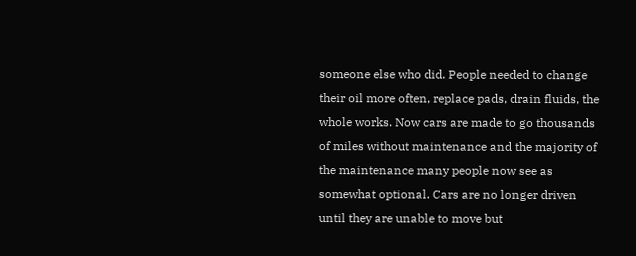someone else who did. People needed to change their oil more often, replace pads, drain fluids, the whole works. Now cars are made to go thousands of miles without maintenance and the majority of the maintenance many people now see as somewhat optional. Cars are no longer driven until they are unable to move but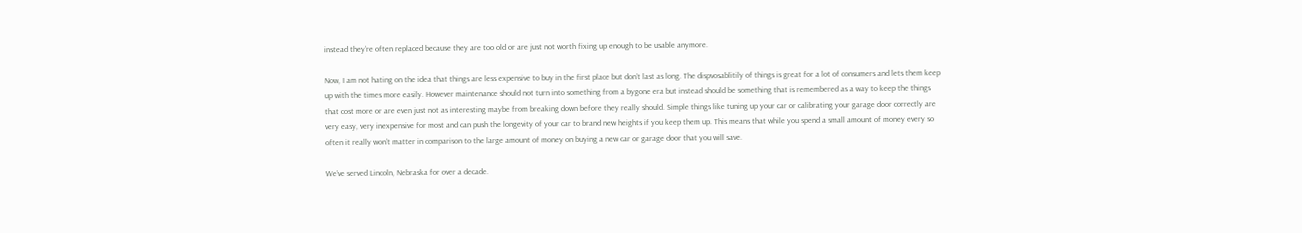instead they’re often replaced because they are too old or are just not worth fixing up enough to be usable anymore.

Now, I am not hating on the idea that things are less expensive to buy in the first place but don’t last as long. The dispvosablitily of things is great for a lot of consumers and lets them keep up with the times more easily. However maintenance should not turn into something from a bygone era but instead should be something that is remembered as a way to keep the things that cost more or are even just not as interesting maybe from breaking down before they really should. Simple things like tuning up your car or calibrating your garage door correctly are very easy, very inexpensive for most and can push the longevity of your car to brand new heights if you keep them up. This means that while you spend a small amount of money every so often it really won’t matter in comparison to the large amount of money on buying a new car or garage door that you will save.

We’ve served Lincoln, Nebraska for over a decade.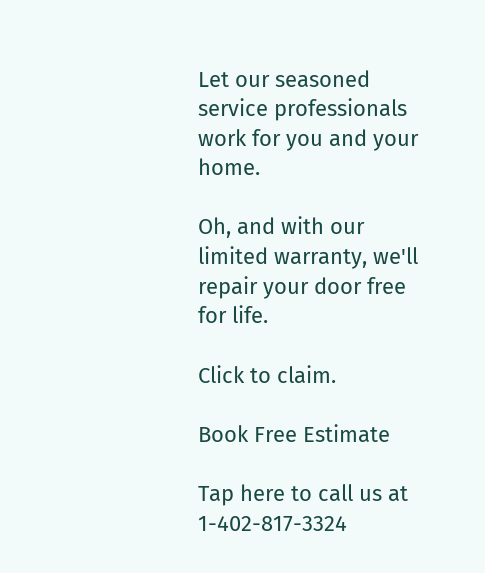Let our seasoned service professionals work for you and your home.

Oh, and with our limited warranty, we'll repair your door free for life.

Click to claim.

Book Free Estimate

Tap here to call us at 1-402-817-3324